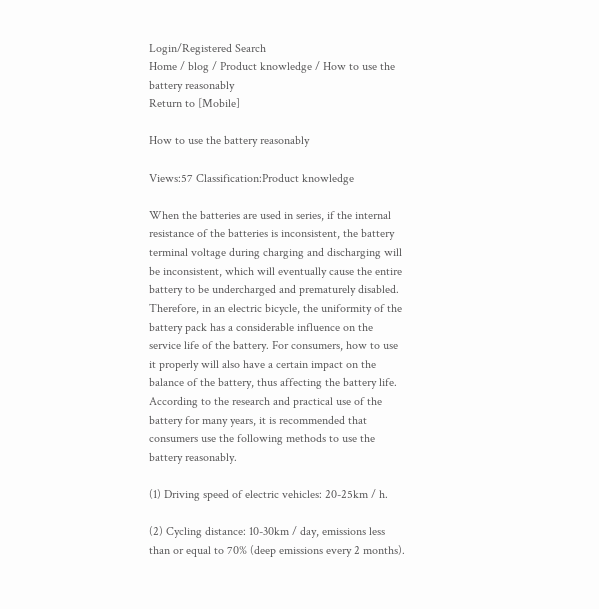Login/Registered Search
Home / blog / Product knowledge / How to use the battery reasonably
Return to [Mobile]

How to use the battery reasonably

Views:57 Classification:Product knowledge

When the batteries are used in series, if the internal resistance of the batteries is inconsistent, the battery terminal voltage during charging and discharging will be inconsistent, which will eventually cause the entire battery to be undercharged and prematurely disabled. Therefore, in an electric bicycle, the uniformity of the battery pack has a considerable influence on the service life of the battery. For consumers, how to use it properly will also have a certain impact on the balance of the battery, thus affecting the battery life. According to the research and practical use of the battery for many years, it is recommended that consumers use the following methods to use the battery reasonably.

(1) Driving speed of electric vehicles: 20-25km / h.

(2) Cycling distance: 10-30km / day, emissions less than or equal to 70% (deep emissions every 2 months).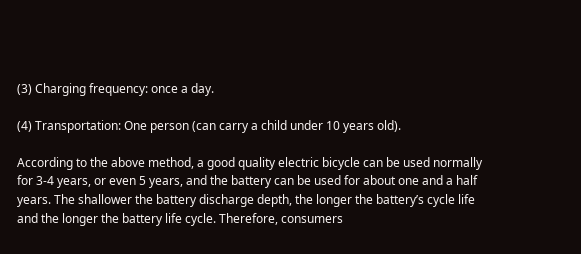(3) Charging frequency: once a day.

(4) Transportation: One person (can carry a child under 10 years old).

According to the above method, a good quality electric bicycle can be used normally for 3-4 years, or even 5 years, and the battery can be used for about one and a half years. The shallower the battery discharge depth, the longer the battery’s cycle life and the longer the battery life cycle. Therefore, consumers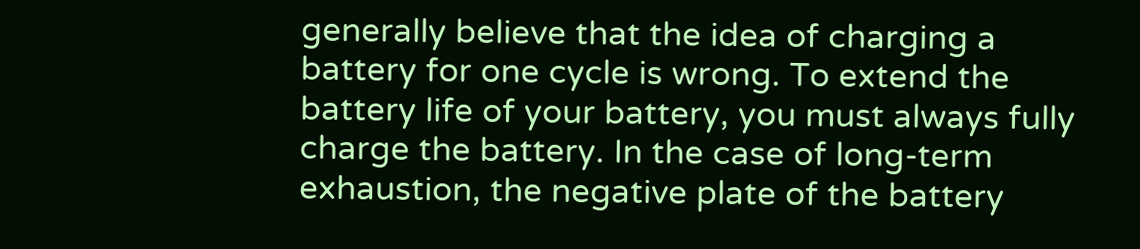generally believe that the idea of charging a battery for one cycle is wrong. To extend the battery life of your battery, you must always fully charge the battery. In the case of long-term exhaustion, the negative plate of the battery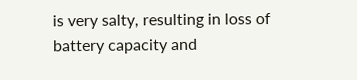is very salty, resulting in loss of battery capacity and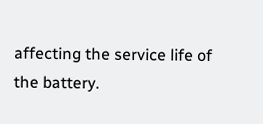affecting the service life of the battery.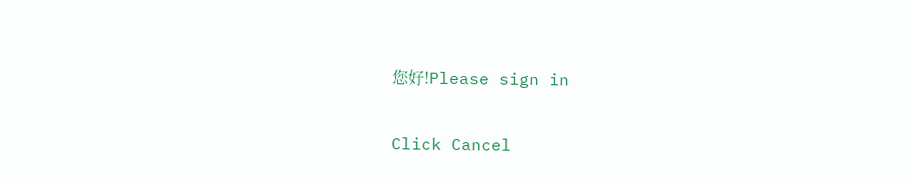您好!Please sign in

Click Cancel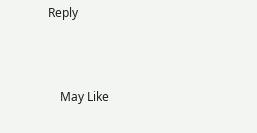Reply



    May Like